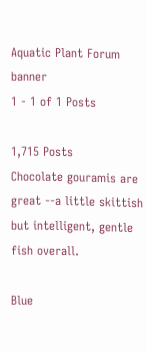Aquatic Plant Forum banner
1 - 1 of 1 Posts

1,715 Posts
Chocolate gouramis are great --a little skittish but intelligent, gentle fish overall.

Blue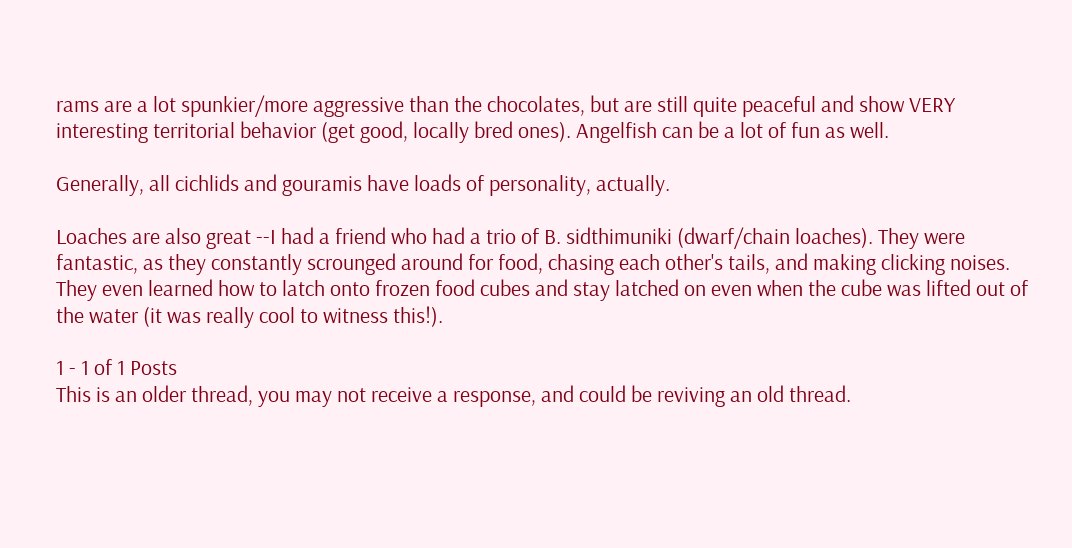rams are a lot spunkier/more aggressive than the chocolates, but are still quite peaceful and show VERY interesting territorial behavior (get good, locally bred ones). Angelfish can be a lot of fun as well.

Generally, all cichlids and gouramis have loads of personality, actually.

Loaches are also great --I had a friend who had a trio of B. sidthimuniki (dwarf/chain loaches). They were fantastic, as they constantly scrounged around for food, chasing each other's tails, and making clicking noises. They even learned how to latch onto frozen food cubes and stay latched on even when the cube was lifted out of the water (it was really cool to witness this!).

1 - 1 of 1 Posts
This is an older thread, you may not receive a response, and could be reviving an old thread.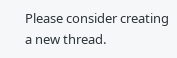Please consider creating a new thread.